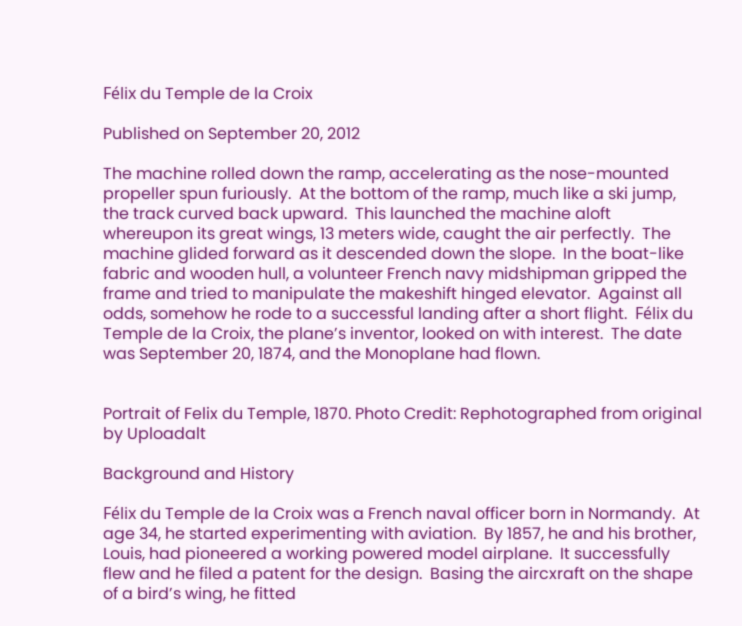Félix du Temple de la Croix

Published on September 20, 2012

The machine rolled down the ramp, accelerating as the nose-mounted propeller spun furiously.  At the bottom of the ramp, much like a ski jump, the track curved back upward.  This launched the machine aloft whereupon its great wings, 13 meters wide, caught the air perfectly.  The machine glided forward as it descended down the slope.  In the boat-like fabric and wooden hull, a volunteer French navy midshipman gripped the frame and tried to manipulate the makeshift hinged elevator.  Against all odds, somehow he rode to a successful landing after a short flight.  Félix du Temple de la Croix, the plane’s inventor, looked on with interest.  The date was September 20, 1874, and the Monoplane had flown.


Portrait of Felix du Temple, 1870. Photo Credit: Rephotographed from original by Uploadalt

Background and History

Félix du Temple de la Croix was a French naval officer born in Normandy.  At age 34, he started experimenting with aviation.  By 1857, he and his brother, Louis, had pioneered a working powered model airplane.  It successfully flew and he filed a patent for the design.  Basing the aircxraft on the shape of a bird’s wing, he fitted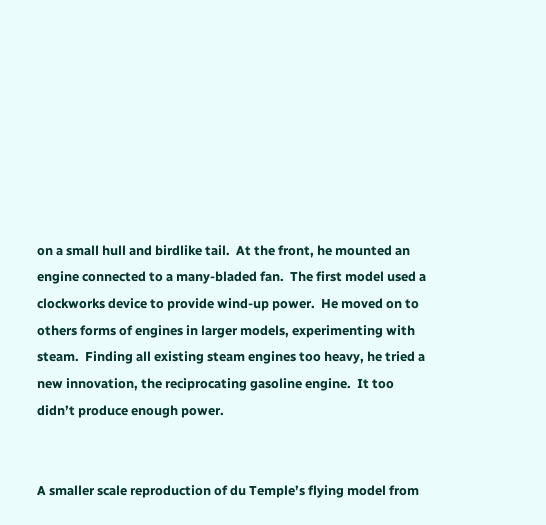on a small hull and birdlike tail.  At the front, he mounted an engine connected to a many-bladed fan.  The first model used a clockworks device to provide wind-up power.  He moved on to others forms of engines in larger models, experimenting with steam.  Finding all existing steam engines too heavy, he tried a new innovation, the reciprocating gasoline engine.  It too didn’t produce enough power.


A smaller scale reproduction of du Temple’s flying model from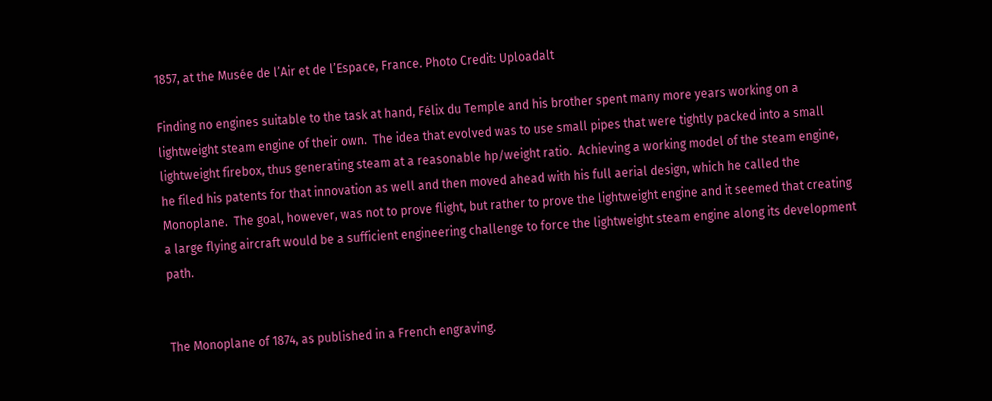1857, at the Musée de l’Air et de l’Espace, France. Photo Credit: Uploadalt

Finding no engines suitable to the task at hand, Félix du Temple and his brother spent many more years working on a lightweight steam engine of their own.  The idea that evolved was to use small pipes that were tightly packed into a small lightweight firebox, thus generating steam at a reasonable hp/weight ratio.  Achieving a working model of the steam engine, he filed his patents for that innovation as well and then moved ahead with his full aerial design, which he called the Monoplane.  The goal, however, was not to prove flight, but rather to prove the lightweight engine and it seemed that creating a large flying aircraft would be a sufficient engineering challenge to force the lightweight steam engine along its development path.


The Monoplane of 1874, as published in a French engraving.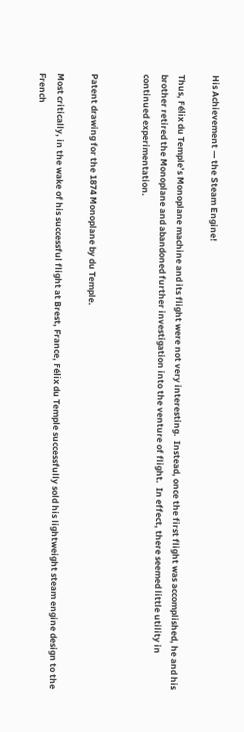His Achievement — the Steam Engine!

Thus, Félix du Temple’s Monoplane machine and its flight were not very interesting.  Instead, once the first flight was accomplished, he and his brother retired the Monoplane and abandoned further investigation into the venture of flight.  In effect, there seemed little utility in continued experimentation.


Patent drawing for the 1874 Monoplane by du Temple.

Most critically, in the wake of his successful flight at Brest, France, Félix du Temple successfully sold his lightweight steam engine design to the French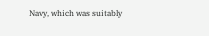Navy, which was suitably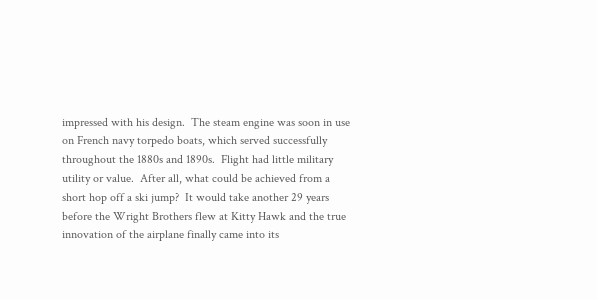impressed with his design.  The steam engine was soon in use on French navy torpedo boats, which served successfully throughout the 1880s and 1890s.  Flight had little military utility or value.  After all, what could be achieved from a short hop off a ski jump?  It would take another 29 years before the Wright Brothers flew at Kitty Hawk and the true innovation of the airplane finally came into its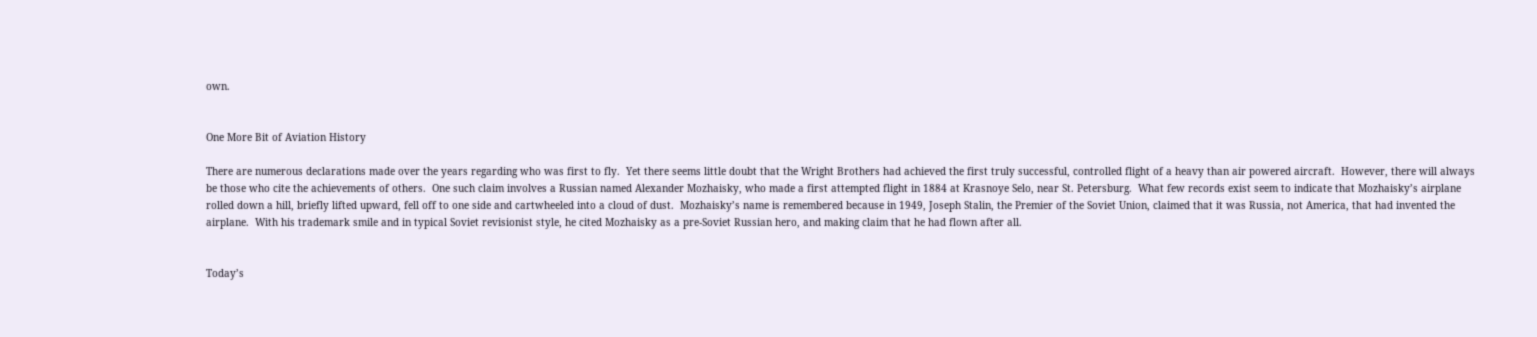own.


One More Bit of Aviation History

There are numerous declarations made over the years regarding who was first to fly.  Yet there seems little doubt that the Wright Brothers had achieved the first truly successful, controlled flight of a heavy than air powered aircraft.  However, there will always be those who cite the achievements of others.  One such claim involves a Russian named Alexander Mozhaisky, who made a first attempted flight in 1884 at Krasnoye Selo, near St. Petersburg.  What few records exist seem to indicate that Mozhaisky’s airplane rolled down a hill, briefly lifted upward, fell off to one side and cartwheeled into a cloud of dust.  Mozhaisky’s name is remembered because in 1949, Joseph Stalin, the Premier of the Soviet Union, claimed that it was Russia, not America, that had invented the airplane.  With his trademark smile and in typical Soviet revisionist style, he cited Mozhaisky as a pre-Soviet Russian hero, and making claim that he had flown after all.


Today’s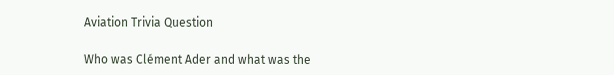Aviation Trivia Question

Who was Clément Ader and what was the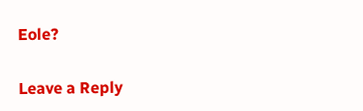Eole?


Leave a Reply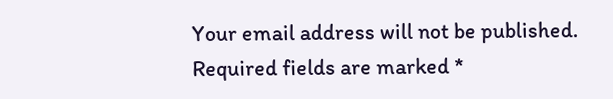Your email address will not be published. Required fields are marked *